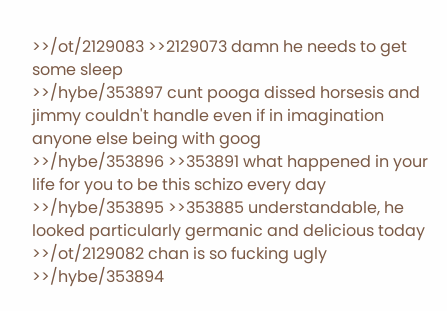>>/ot/2129083 >>2129073 damn he needs to get some sleep
>>/hybe/353897 cunt pooga dissed horsesis and jimmy couldn't handle even if in imagination anyone else being with goog
>>/hybe/353896 >>353891 what happened in your life for you to be this schizo every day
>>/hybe/353895 >>353885 understandable, he looked particularly germanic and delicious today
>>/ot/2129082 chan is so fucking ugly
>>/hybe/353894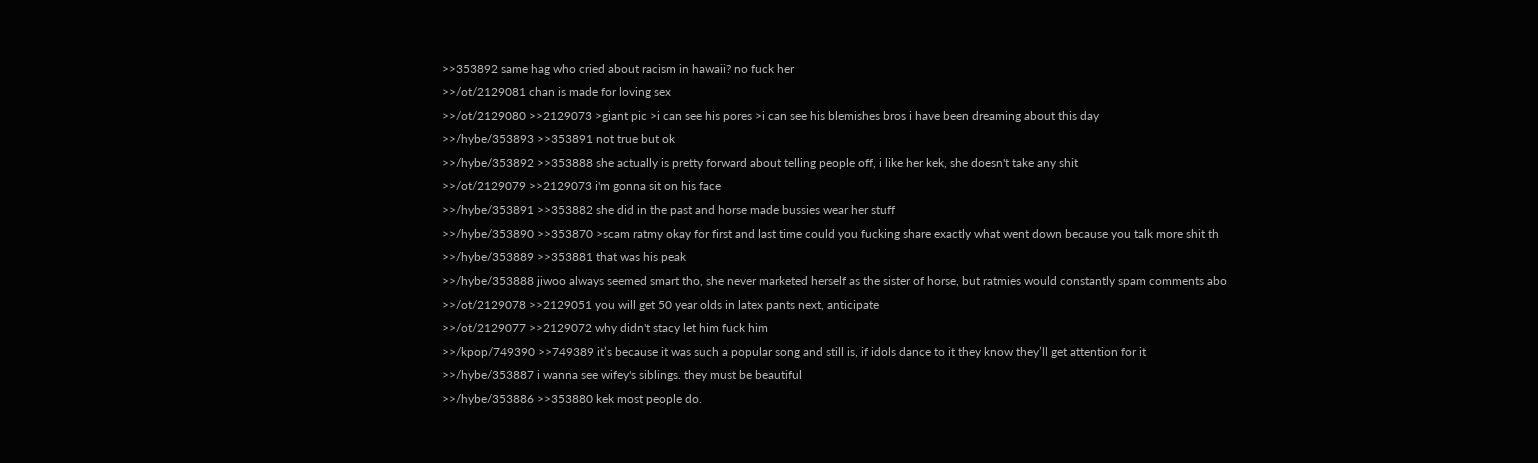>>353892 same hag who cried about racism in hawaii? no fuck her
>>/ot/2129081 chan is made for loving sex
>>/ot/2129080 >>2129073 >giant pic >i can see his pores >i can see his blemishes bros i have been dreaming about this day
>>/hybe/353893 >>353891 not true but ok
>>/hybe/353892 >>353888 she actually is pretty forward about telling people off, i like her kek, she doesn't take any shit
>>/ot/2129079 >>2129073 i'm gonna sit on his face
>>/hybe/353891 >>353882 she did in the past and horse made bussies wear her stuff
>>/hybe/353890 >>353870 >scam ratmy okay for first and last time could you fucking share exactly what went down because you talk more shit th
>>/hybe/353889 >>353881 that was his peak
>>/hybe/353888 jiwoo always seemed smart tho, she never marketed herself as the sister of horse, but ratmies would constantly spam comments abo
>>/ot/2129078 >>2129051 you will get 50 year olds in latex pants next, anticipate
>>/ot/2129077 >>2129072 why didn't stacy let him fuck him
>>/kpop/749390 >>749389 it’s because it was such a popular song and still is, if idols dance to it they know they’ll get attention for it
>>/hybe/353887 i wanna see wifey's siblings. they must be beautiful
>>/hybe/353886 >>353880 kek most people do.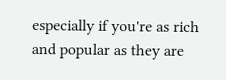especially if you're as rich and popular as they are